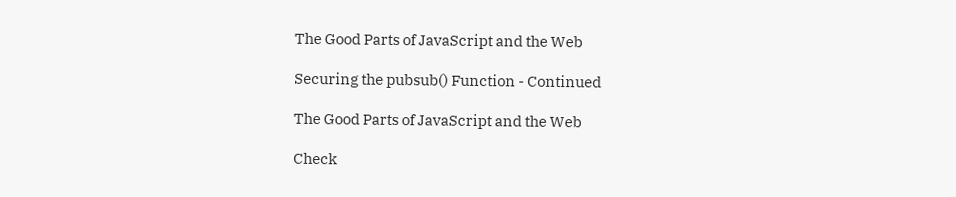The Good Parts of JavaScript and the Web

Securing the pubsub() Function - Continued

The Good Parts of JavaScript and the Web

Check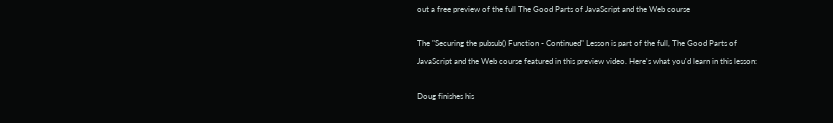out a free preview of the full The Good Parts of JavaScript and the Web course

The "Securing the pubsub() Function - Continued" Lesson is part of the full, The Good Parts of JavaScript and the Web course featured in this preview video. Here's what you'd learn in this lesson:

Doug finishes his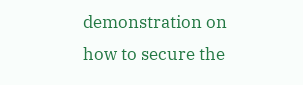demonstration on how to secure the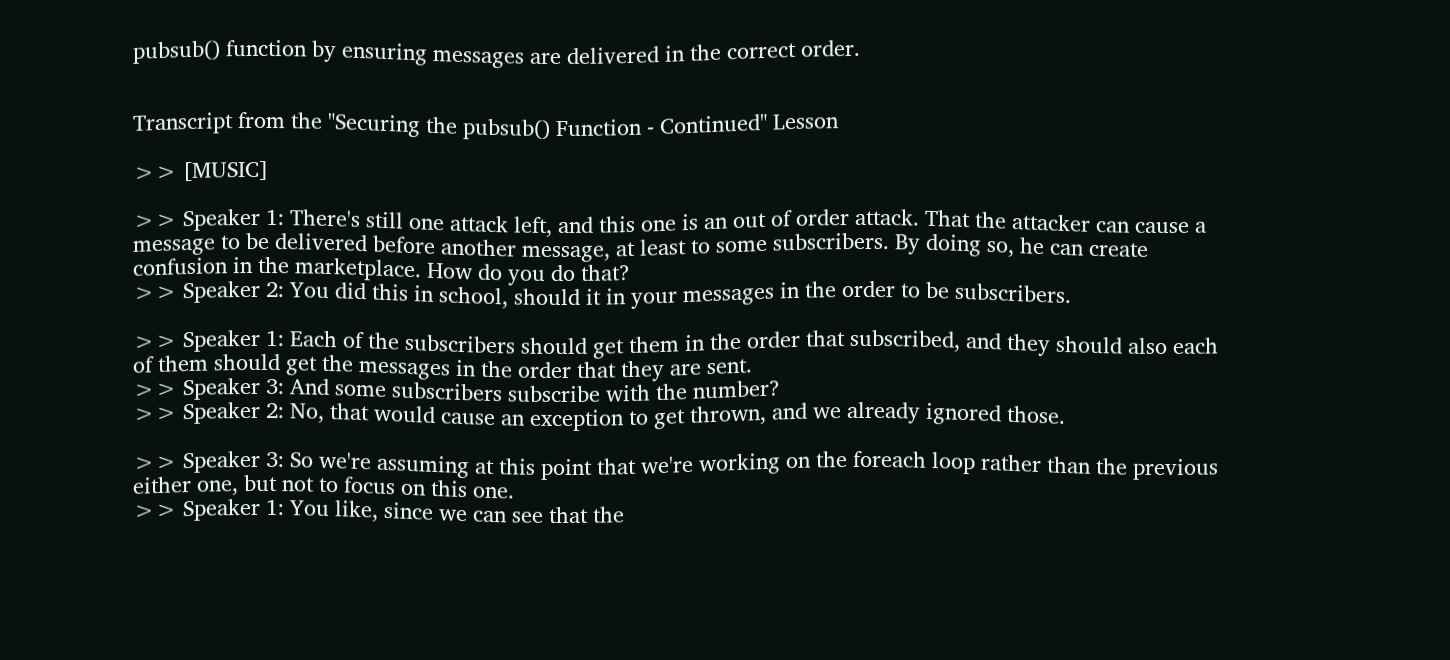pubsub() function by ensuring messages are delivered in the correct order.


Transcript from the "Securing the pubsub() Function - Continued" Lesson

>> [MUSIC]

>> Speaker 1: There's still one attack left, and this one is an out of order attack. That the attacker can cause a message to be delivered before another message, at least to some subscribers. By doing so, he can create confusion in the marketplace. How do you do that?
>> Speaker 2: You did this in school, should it in your messages in the order to be subscribers.

>> Speaker 1: Each of the subscribers should get them in the order that subscribed, and they should also each of them should get the messages in the order that they are sent.
>> Speaker 3: And some subscribers subscribe with the number?
>> Speaker 2: No, that would cause an exception to get thrown, and we already ignored those.

>> Speaker 3: So we're assuming at this point that we're working on the foreach loop rather than the previous either one, but not to focus on this one.
>> Speaker 1: You like, since we can see that the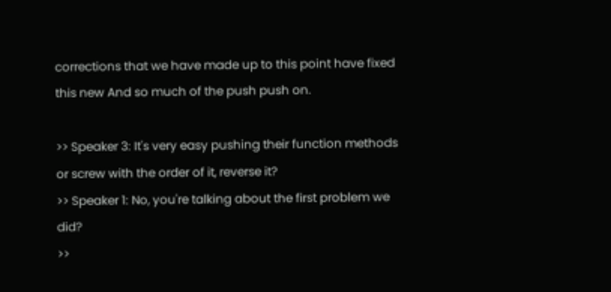corrections that we have made up to this point have fixed this new And so much of the push push on.

>> Speaker 3: It's very easy pushing their function methods or screw with the order of it, reverse it?
>> Speaker 1: No, you're talking about the first problem we did?
>>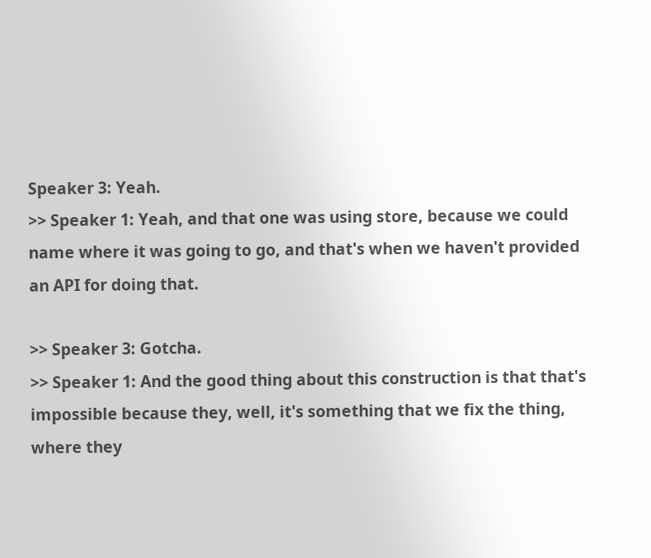Speaker 3: Yeah.
>> Speaker 1: Yeah, and that one was using store, because we could name where it was going to go, and that's when we haven't provided an API for doing that.

>> Speaker 3: Gotcha.
>> Speaker 1: And the good thing about this construction is that that's impossible because they, well, it's something that we fix the thing, where they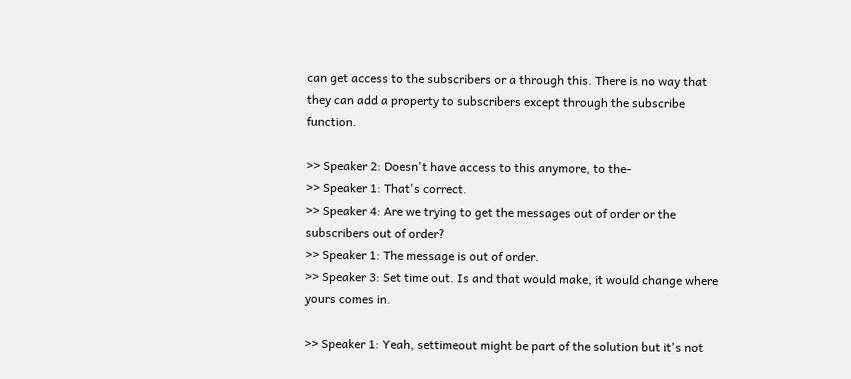can get access to the subscribers or a through this. There is no way that they can add a property to subscribers except through the subscribe function.

>> Speaker 2: Doesn't have access to this anymore, to the-
>> Speaker 1: That's correct.
>> Speaker 4: Are we trying to get the messages out of order or the subscribers out of order?
>> Speaker 1: The message is out of order.
>> Speaker 3: Set time out. Is and that would make, it would change where yours comes in.

>> Speaker 1: Yeah, settimeout might be part of the solution but it's not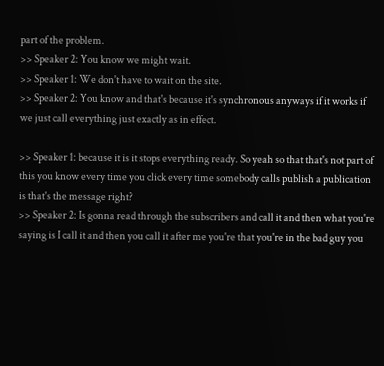part of the problem.
>> Speaker 2: You know we might wait.
>> Speaker 1: We don't have to wait on the site.
>> Speaker 2: You know and that's because it's synchronous anyways if it works if we just call everything just exactly as in effect.

>> Speaker 1: because it is it stops everything ready. So yeah so that that's not part of this you know every time you click every time somebody calls publish a publication is that's the message right?
>> Speaker 2: Is gonna read through the subscribers and call it and then what you're saying is I call it and then you call it after me you're that you're in the bad guy you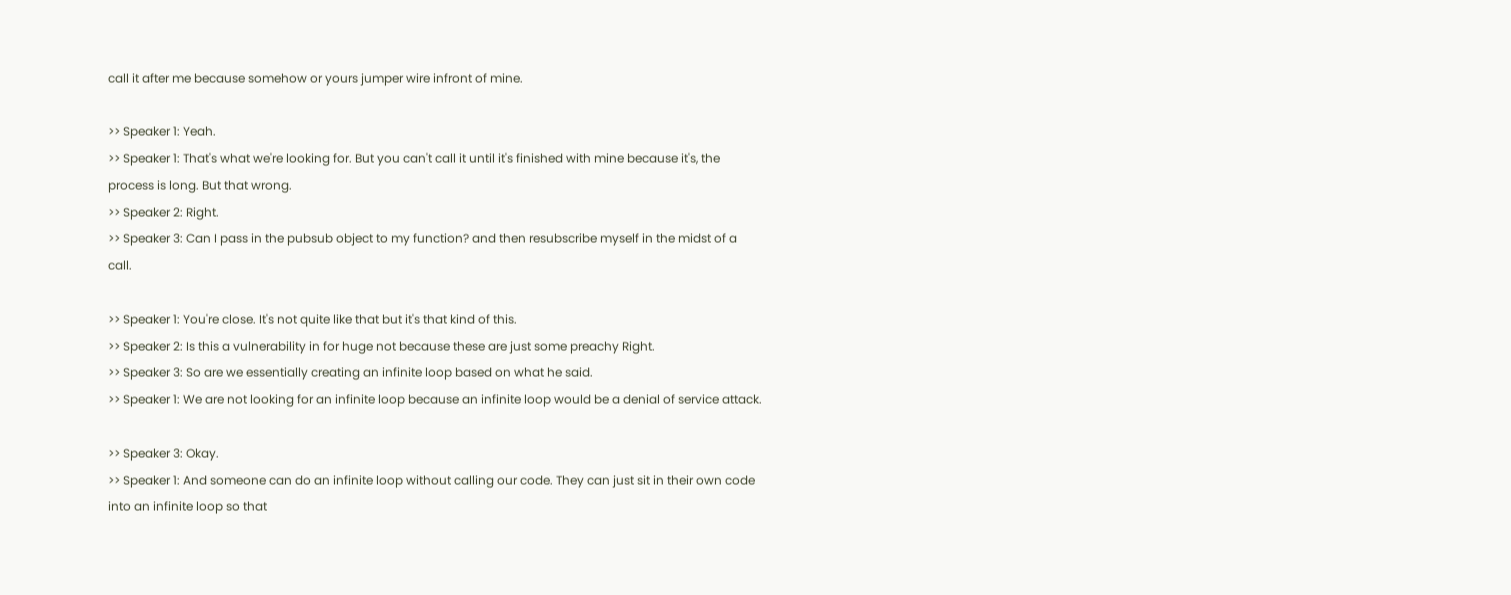call it after me because somehow or yours jumper wire infront of mine.

>> Speaker 1: Yeah.
>> Speaker 1: That's what we're looking for. But you can't call it until it's finished with mine because it's, the process is long. But that wrong.
>> Speaker 2: Right.
>> Speaker 3: Can I pass in the pubsub object to my function? and then resubscribe myself in the midst of a call.

>> Speaker 1: You're close. It's not quite like that but it's that kind of this.
>> Speaker 2: Is this a vulnerability in for huge not because these are just some preachy Right.
>> Speaker 3: So are we essentially creating an infinite loop based on what he said.
>> Speaker 1: We are not looking for an infinite loop because an infinite loop would be a denial of service attack.

>> Speaker 3: Okay.
>> Speaker 1: And someone can do an infinite loop without calling our code. They can just sit in their own code into an infinite loop so that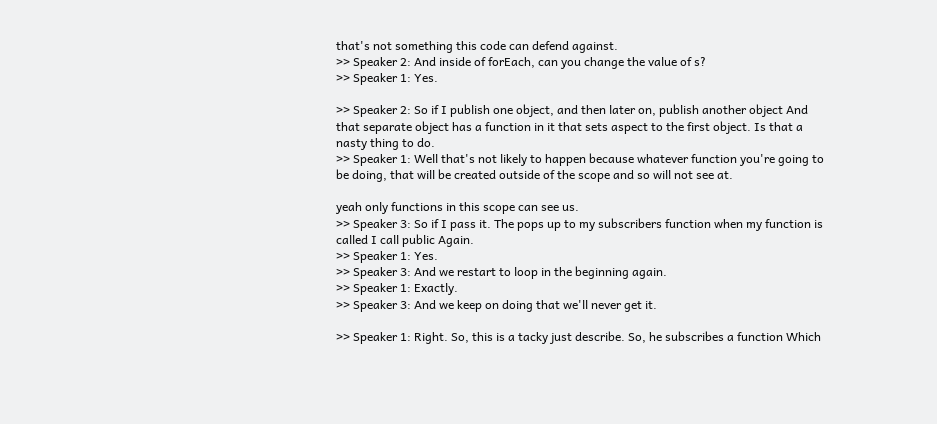that's not something this code can defend against.
>> Speaker 2: And inside of forEach, can you change the value of s?
>> Speaker 1: Yes.

>> Speaker 2: So if I publish one object, and then later on, publish another object And that separate object has a function in it that sets aspect to the first object. Is that a nasty thing to do.
>> Speaker 1: Well that's not likely to happen because whatever function you're going to be doing, that will be created outside of the scope and so will not see at.

yeah only functions in this scope can see us.
>> Speaker 3: So if I pass it. The pops up to my subscribers function when my function is called I call public Again.
>> Speaker 1: Yes.
>> Speaker 3: And we restart to loop in the beginning again.
>> Speaker 1: Exactly.
>> Speaker 3: And we keep on doing that we'll never get it.

>> Speaker 1: Right. So, this is a tacky just describe. So, he subscribes a function Which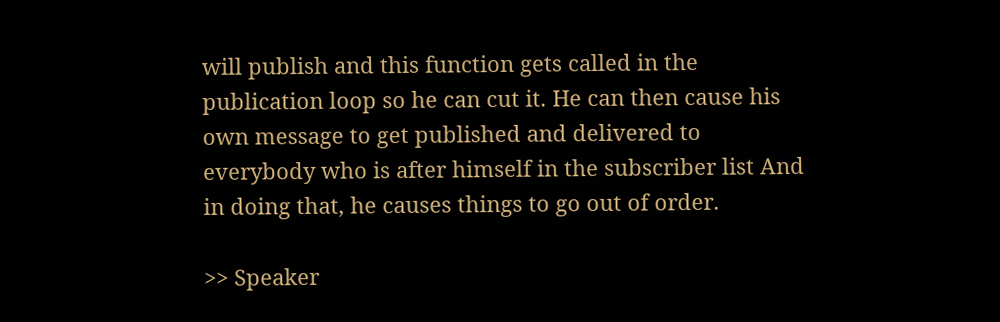will publish and this function gets called in the publication loop so he can cut it. He can then cause his own message to get published and delivered to everybody who is after himself in the subscriber list And in doing that, he causes things to go out of order.

>> Speaker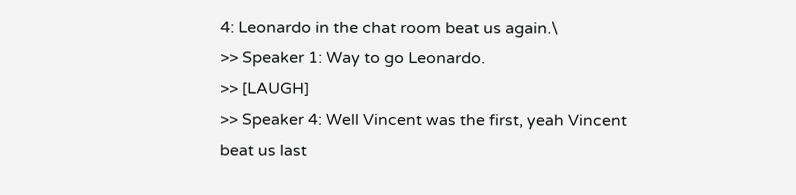4: Leonardo in the chat room beat us again.\
>> Speaker 1: Way to go Leonardo.
>> [LAUGH]
>> Speaker 4: Well Vincent was the first, yeah Vincent beat us last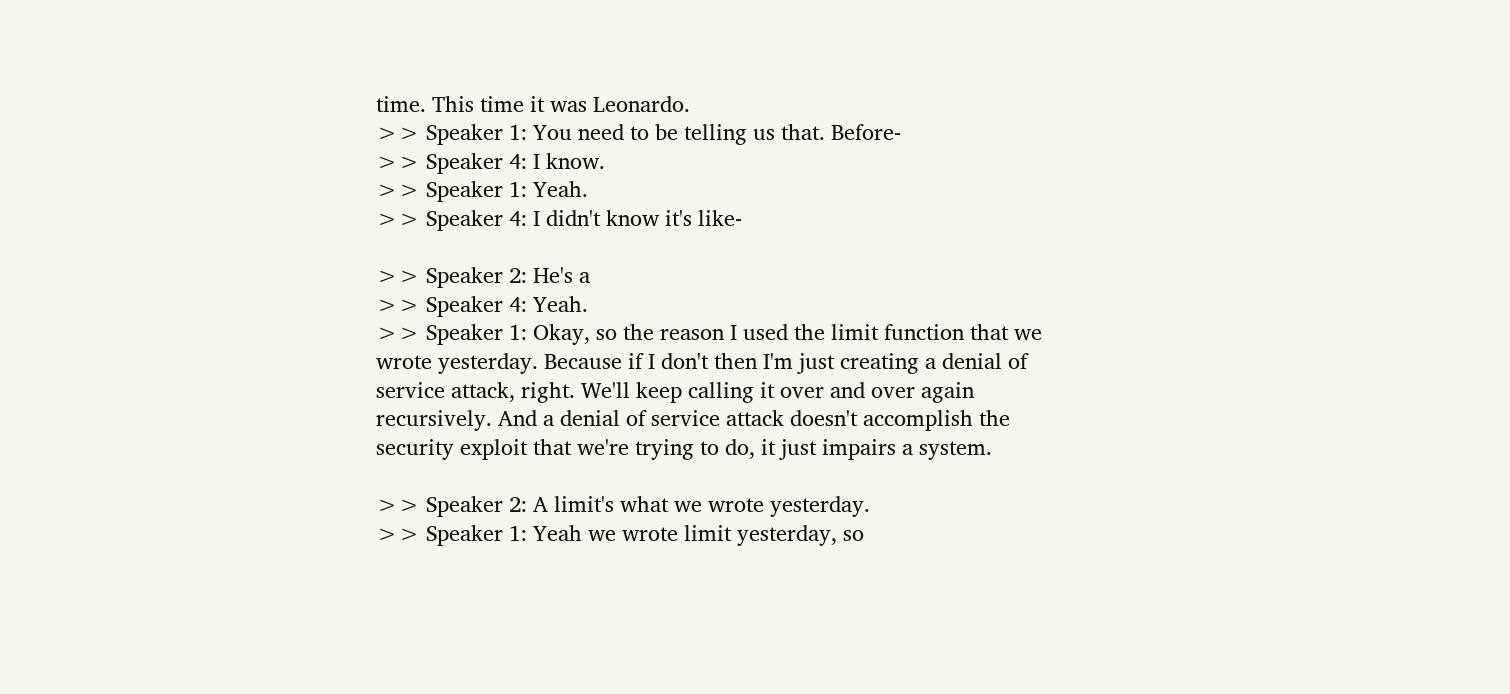time. This time it was Leonardo.
>> Speaker 1: You need to be telling us that. Before-
>> Speaker 4: I know.
>> Speaker 1: Yeah.
>> Speaker 4: I didn't know it's like-

>> Speaker 2: He's a
>> Speaker 4: Yeah.
>> Speaker 1: Okay, so the reason I used the limit function that we wrote yesterday. Because if I don't then I'm just creating a denial of service attack, right. We'll keep calling it over and over again recursively. And a denial of service attack doesn't accomplish the security exploit that we're trying to do, it just impairs a system.

>> Speaker 2: A limit's what we wrote yesterday.
>> Speaker 1: Yeah we wrote limit yesterday, so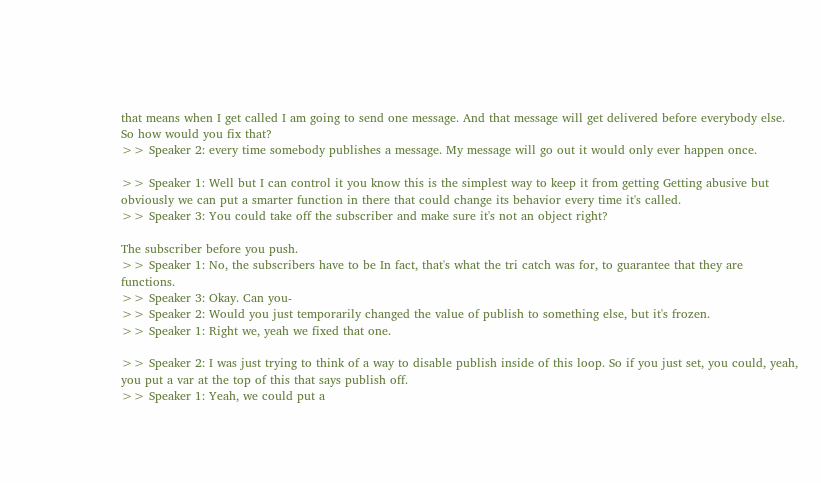that means when I get called I am going to send one message. And that message will get delivered before everybody else. So how would you fix that?
>> Speaker 2: every time somebody publishes a message. My message will go out it would only ever happen once.

>> Speaker 1: Well but I can control it you know this is the simplest way to keep it from getting Getting abusive but obviously we can put a smarter function in there that could change its behavior every time it's called.
>> Speaker 3: You could take off the subscriber and make sure it's not an object right?

The subscriber before you push.
>> Speaker 1: No, the subscribers have to be In fact, that's what the tri catch was for, to guarantee that they are functions.
>> Speaker 3: Okay. Can you-
>> Speaker 2: Would you just temporarily changed the value of publish to something else, but it's frozen.
>> Speaker 1: Right we, yeah we fixed that one.

>> Speaker 2: I was just trying to think of a way to disable publish inside of this loop. So if you just set, you could, yeah, you put a var at the top of this that says publish off.
>> Speaker 1: Yeah, we could put a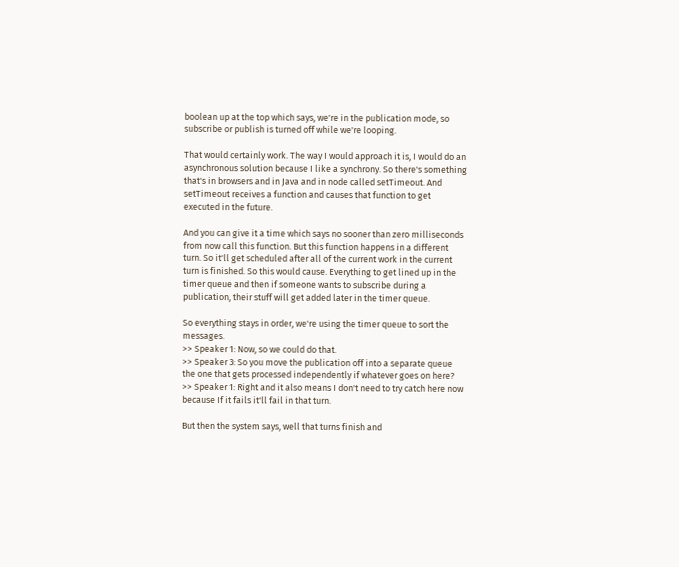boolean up at the top which says, we're in the publication mode, so subscribe or publish is turned off while we're looping.

That would certainly work. The way I would approach it is, I would do an asynchronous solution because I like a synchrony. So there's something that's in browsers and in Java and in node called setTimeout. And setTimeout receives a function and causes that function to get executed in the future.

And you can give it a time which says no sooner than zero milliseconds from now call this function. But this function happens in a different turn. So it'll get scheduled after all of the current work in the current turn is finished. So this would cause. Everything to get lined up in the timer queue and then if someone wants to subscribe during a publication, their stuff will get added later in the timer queue.

So everything stays in order, we're using the timer queue to sort the messages.
>> Speaker 1: Now, so we could do that.
>> Speaker 3: So you move the publication off into a separate queue the one that gets processed independently if whatever goes on here?
>> Speaker 1: Right and it also means I don't need to try catch here now because If it fails it'll fail in that turn.

But then the system says, well that turns finish and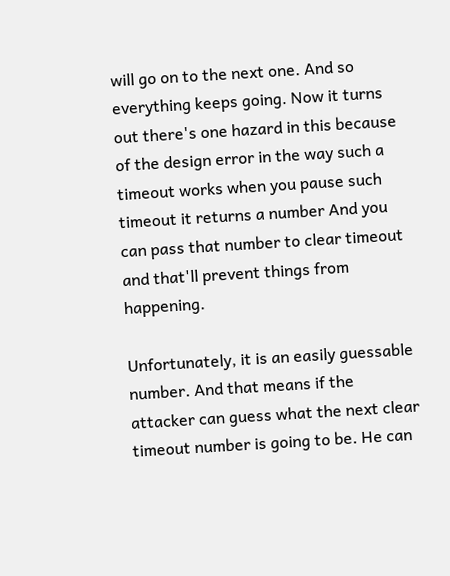will go on to the next one. And so everything keeps going. Now it turns out there's one hazard in this because of the design error in the way such a timeout works when you pause such timeout it returns a number And you can pass that number to clear timeout and that'll prevent things from happening.

Unfortunately, it is an easily guessable number. And that means if the attacker can guess what the next clear timeout number is going to be. He can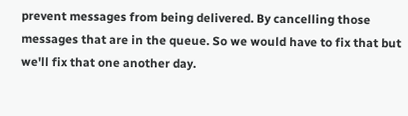prevent messages from being delivered. By cancelling those messages that are in the queue. So we would have to fix that but we'll fix that one another day.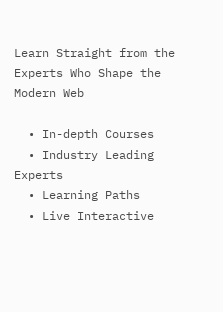Learn Straight from the Experts Who Shape the Modern Web

  • In-depth Courses
  • Industry Leading Experts
  • Learning Paths
  • Live Interactive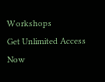Workshops
Get Unlimited Access Now